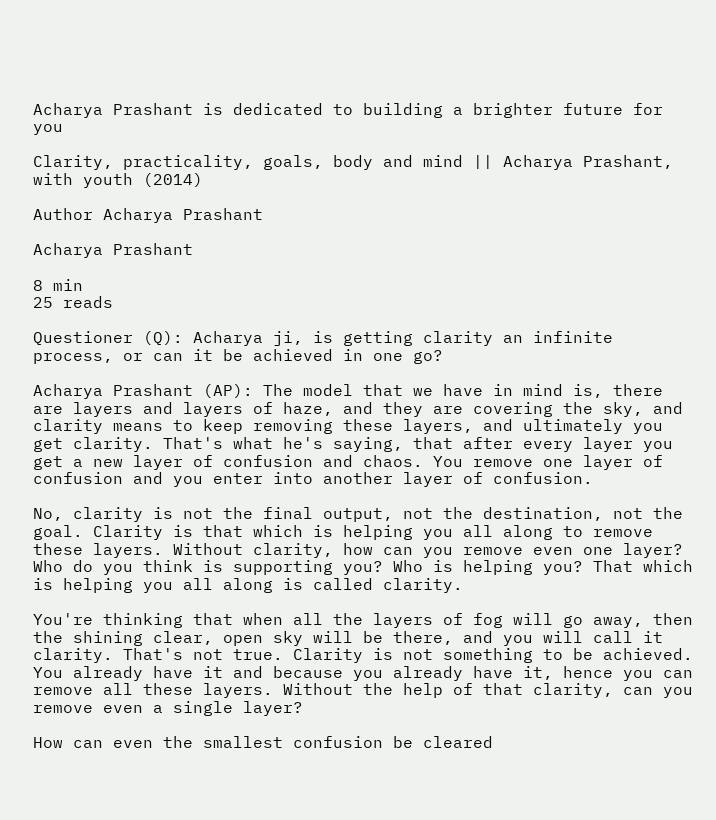Acharya Prashant is dedicated to building a brighter future for you

Clarity, practicality, goals, body and mind || Acharya Prashant, with youth (2014)

Author Acharya Prashant

Acharya Prashant

8 min
25 reads

Questioner (Q): Acharya ji, is getting clarity an infinite process, or can it be achieved in one go?

Acharya Prashant (AP): The model that we have in mind is, there are layers and layers of haze, and they are covering the sky, and clarity means to keep removing these layers, and ultimately you get clarity. That's what he's saying, that after every layer you get a new layer of confusion and chaos. You remove one layer of confusion and you enter into another layer of confusion.

No, clarity is not the final output, not the destination, not the goal. Clarity is that which is helping you all along to remove these layers. Without clarity, how can you remove even one layer? Who do you think is supporting you? Who is helping you? That which is helping you all along is called clarity.

You're thinking that when all the layers of fog will go away, then the shining clear, open sky will be there, and you will call it clarity. That's not true. Clarity is not something to be achieved. You already have it and because you already have it, hence you can remove all these layers. Without the help of that clarity, can you remove even a single layer?

How can even the smallest confusion be cleared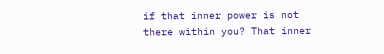if that inner power is not there within you? That inner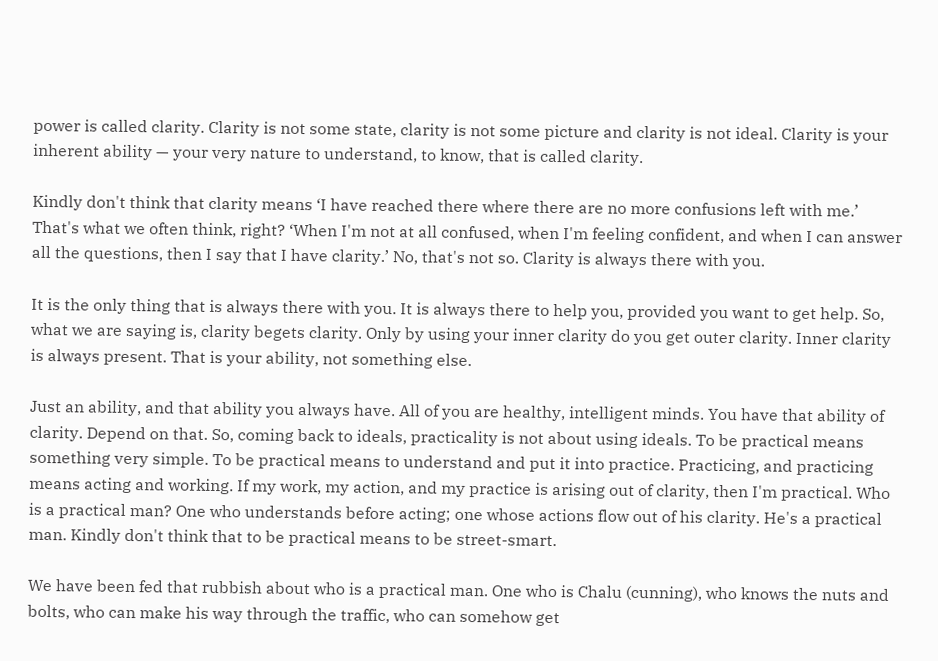power is called clarity. Clarity is not some state, clarity is not some picture and clarity is not ideal. Clarity is your inherent ability — your very nature to understand, to know, that is called clarity.

Kindly don't think that clarity means ‘I have reached there where there are no more confusions left with me.’ That's what we often think, right? ‘When I'm not at all confused, when I'm feeling confident, and when I can answer all the questions, then I say that I have clarity.’ No, that's not so. Clarity is always there with you.

It is the only thing that is always there with you. It is always there to help you, provided you want to get help. So, what we are saying is, clarity begets clarity. Only by using your inner clarity do you get outer clarity. Inner clarity is always present. That is your ability, not something else.

Just an ability, and that ability you always have. All of you are healthy, intelligent minds. You have that ability of clarity. Depend on that. So, coming back to ideals, practicality is not about using ideals. To be practical means something very simple. To be practical means to understand and put it into practice. Practicing, and practicing means acting and working. If my work, my action, and my practice is arising out of clarity, then I'm practical. Who is a practical man? One who understands before acting; one whose actions flow out of his clarity. He's a practical man. Kindly don't think that to be practical means to be street-smart.

We have been fed that rubbish about who is a practical man. One who is Chalu (cunning), who knows the nuts and bolts, who can make his way through the traffic, who can somehow get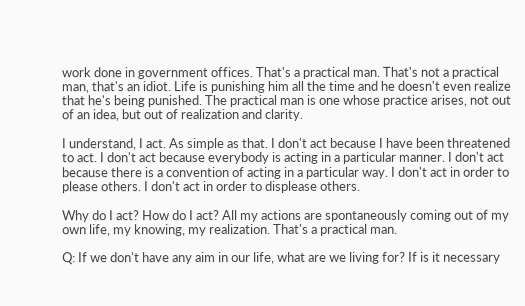work done in government offices. That's a practical man. That's not a practical man, that's an idiot. Life is punishing him all the time and he doesn't even realize that he's being punished. The practical man is one whose practice arises, not out of an idea, but out of realization and clarity.

I understand, I act. As simple as that. I don't act because I have been threatened to act. I don't act because everybody is acting in a particular manner. I don't act because there is a convention of acting in a particular way. I don't act in order to please others. I don't act in order to displease others.

Why do I act? How do I act? All my actions are spontaneously coming out of my own life, my knowing, my realization. That's a practical man.

Q: If we don't have any aim in our life, what are we living for? If is it necessary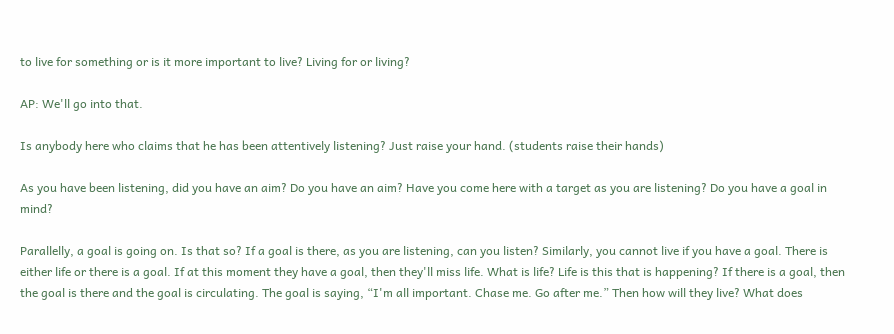to live for something or is it more important to live? Living for or living?

AP: We'll go into that.

Is anybody here who claims that he has been attentively listening? Just raise your hand. (students raise their hands)

As you have been listening, did you have an aim? Do you have an aim? Have you come here with a target as you are listening? Do you have a goal in mind?

Parallelly, a goal is going on. Is that so? If a goal is there, as you are listening, can you listen? Similarly, you cannot live if you have a goal. There is either life or there is a goal. If at this moment they have a goal, then they'll miss life. What is life? Life is this that is happening? If there is a goal, then the goal is there and the goal is circulating. The goal is saying, “I'm all important. Chase me. Go after me.” Then how will they live? What does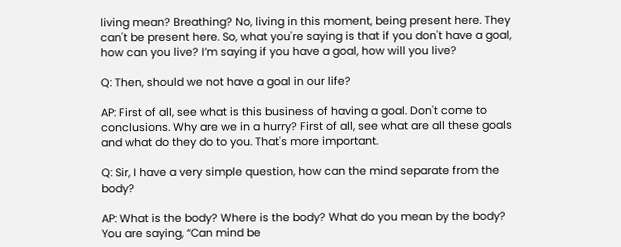living mean? Breathing? No, living in this moment, being present here. They can't be present here. So, what you're saying is that if you don't have a goal, how can you live? I’m saying if you have a goal, how will you live?

Q: Then, should we not have a goal in our life?

AP: First of all, see what is this business of having a goal. Don't come to conclusions. Why are we in a hurry? First of all, see what are all these goals and what do they do to you. That's more important.

Q: Sir, I have a very simple question, how can the mind separate from the body?

AP: What is the body? Where is the body? What do you mean by the body? You are saying, “Can mind be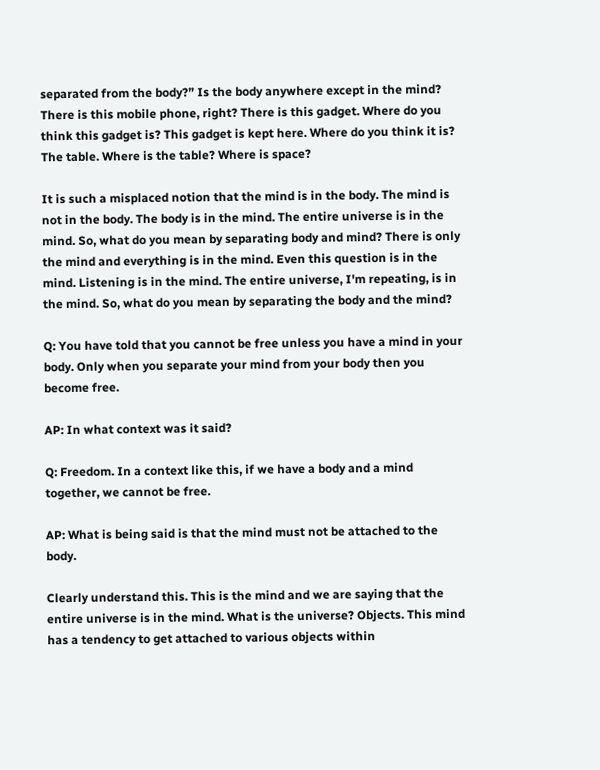separated from the body?” Is the body anywhere except in the mind? There is this mobile phone, right? There is this gadget. Where do you think this gadget is? This gadget is kept here. Where do you think it is? The table. Where is the table? Where is space?

It is such a misplaced notion that the mind is in the body. The mind is not in the body. The body is in the mind. The entire universe is in the mind. So, what do you mean by separating body and mind? There is only the mind and everything is in the mind. Even this question is in the mind. Listening is in the mind. The entire universe, I'm repeating, is in the mind. So, what do you mean by separating the body and the mind?

Q: You have told that you cannot be free unless you have a mind in your body. Only when you separate your mind from your body then you become free.

AP: In what context was it said?

Q: Freedom. In a context like this, if we have a body and a mind together, we cannot be free.

AP: What is being said is that the mind must not be attached to the body.

Clearly understand this. This is the mind and we are saying that the entire universe is in the mind. What is the universe? Objects. This mind has a tendency to get attached to various objects within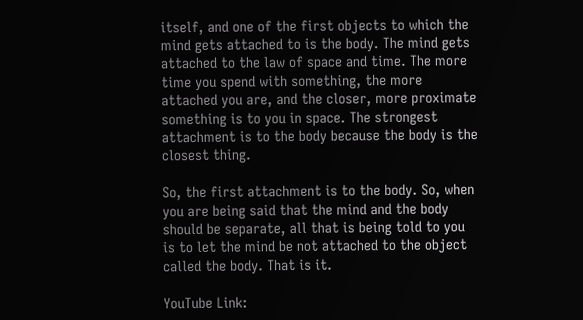itself, and one of the first objects to which the mind gets attached to is the body. The mind gets attached to the law of space and time. The more time you spend with something, the more attached you are, and the closer, more proximate something is to you in space. The strongest attachment is to the body because the body is the closest thing.

So, the first attachment is to the body. So, when you are being said that the mind and the body should be separate, all that is being told to you is to let the mind be not attached to the object called the body. That is it.

YouTube Link: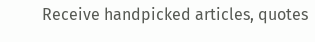Receive handpicked articles, quotes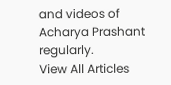and videos of Acharya Prashant regularly.
View All Articles